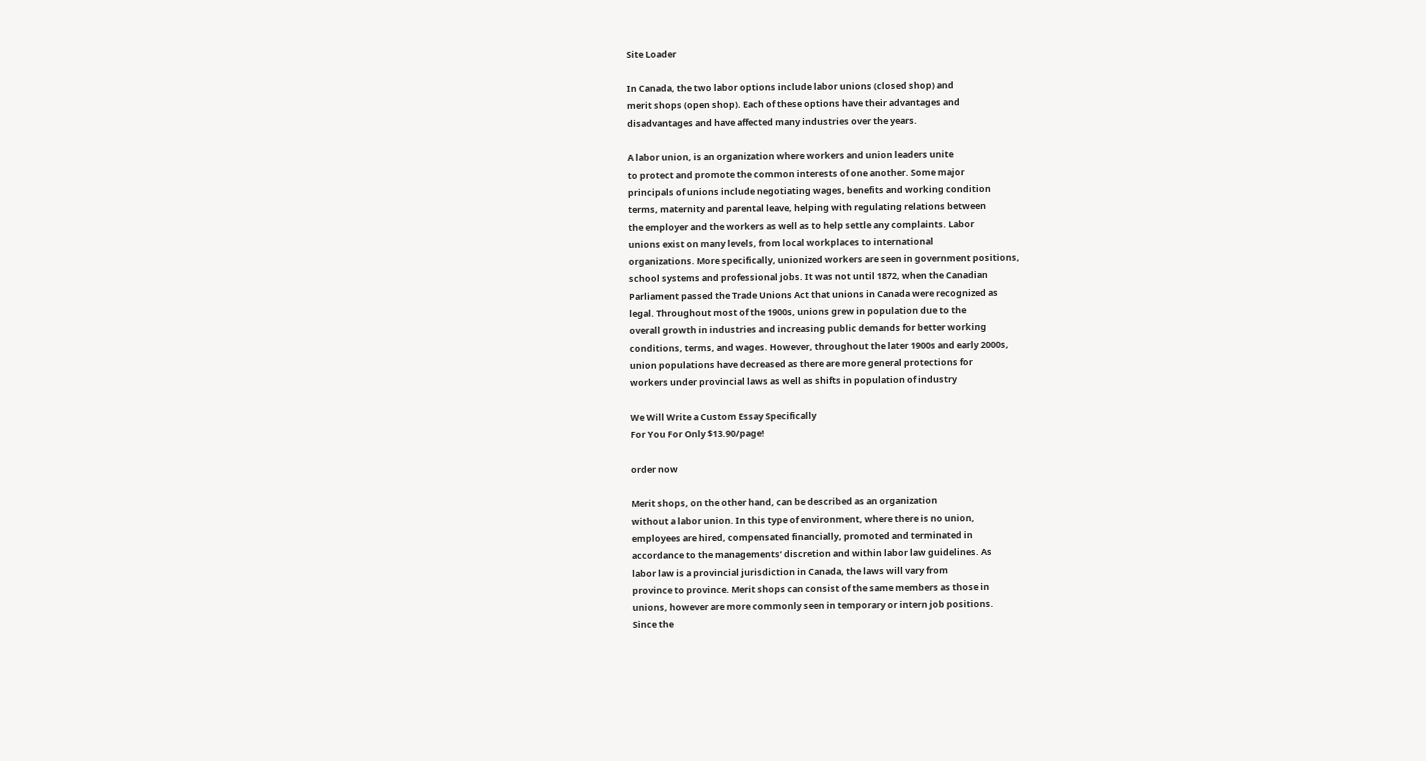Site Loader

In Canada, the two labor options include labor unions (closed shop) and
merit shops (open shop). Each of these options have their advantages and
disadvantages and have affected many industries over the years.

A labor union, is an organization where workers and union leaders unite
to protect and promote the common interests of one another. Some major
principals of unions include negotiating wages, benefits and working condition
terms, maternity and parental leave, helping with regulating relations between
the employer and the workers as well as to help settle any complaints. Labor
unions exist on many levels, from local workplaces to international
organizations. More specifically, unionized workers are seen in government positions,
school systems and professional jobs. It was not until 1872, when the Canadian
Parliament passed the Trade Unions Act that unions in Canada were recognized as
legal. Throughout most of the 1900s, unions grew in population due to the
overall growth in industries and increasing public demands for better working
conditions, terms, and wages. However, throughout the later 1900s and early 2000s,
union populations have decreased as there are more general protections for
workers under provincial laws as well as shifts in population of industry

We Will Write a Custom Essay Specifically
For You For Only $13.90/page!

order now

Merit shops, on the other hand, can be described as an organization
without a labor union. In this type of environment, where there is no union,
employees are hired, compensated financially, promoted and terminated in
accordance to the managements’ discretion and within labor law guidelines. As
labor law is a provincial jurisdiction in Canada, the laws will vary from
province to province. Merit shops can consist of the same members as those in
unions, however are more commonly seen in temporary or intern job positions.
Since the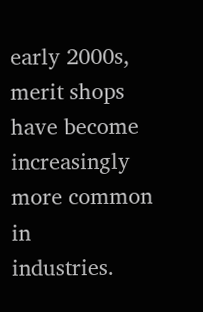early 2000s, merit shops have become increasingly more common in
industries.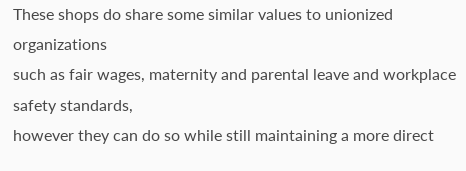These shops do share some similar values to unionized organizations
such as fair wages, maternity and parental leave and workplace safety standards,
however they can do so while still maintaining a more direct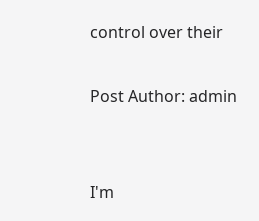control over their

Post Author: admin


I'm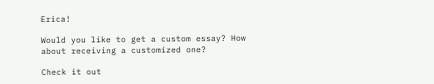Erica!

Would you like to get a custom essay? How about receiving a customized one?

Check it out